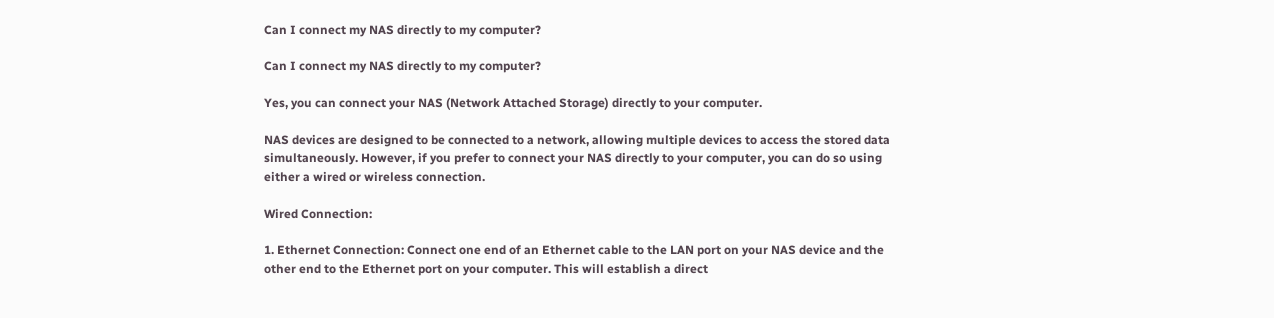Can I connect my NAS directly to my computer?

Can I connect my NAS directly to my computer?

Yes, you can connect your NAS (Network Attached Storage) directly to your computer.

NAS devices are designed to be connected to a network, allowing multiple devices to access the stored data simultaneously. However, if you prefer to connect your NAS directly to your computer, you can do so using either a wired or wireless connection.

Wired Connection:

1. Ethernet Connection: Connect one end of an Ethernet cable to the LAN port on your NAS device and the other end to the Ethernet port on your computer. This will establish a direct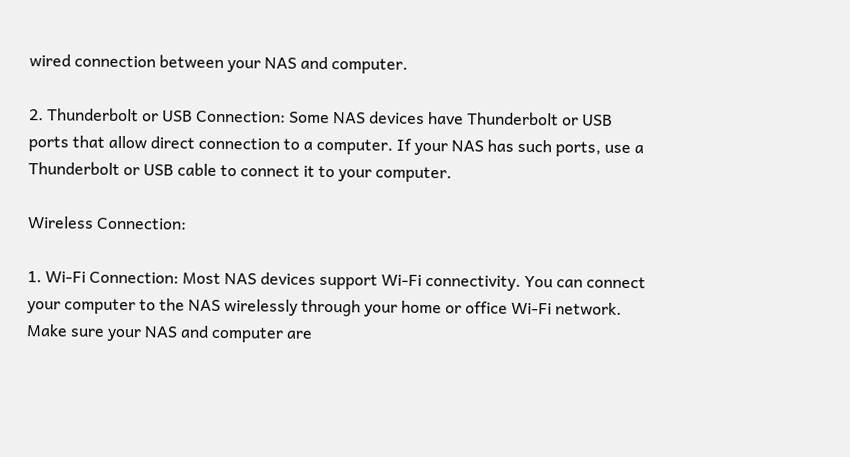wired connection between your NAS and computer.

2. Thunderbolt or USB Connection: Some NAS devices have Thunderbolt or USB ports that allow direct connection to a computer. If your NAS has such ports, use a Thunderbolt or USB cable to connect it to your computer.

Wireless Connection:

1. Wi-Fi Connection: Most NAS devices support Wi-Fi connectivity. You can connect your computer to the NAS wirelessly through your home or office Wi-Fi network. Make sure your NAS and computer are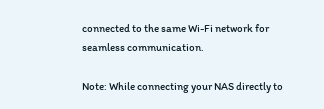connected to the same Wi-Fi network for seamless communication.

Note: While connecting your NAS directly to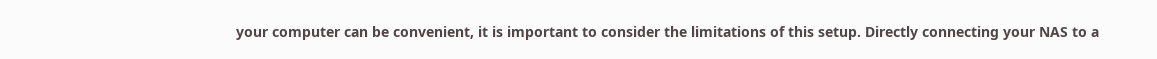your computer can be convenient, it is important to consider the limitations of this setup. Directly connecting your NAS to a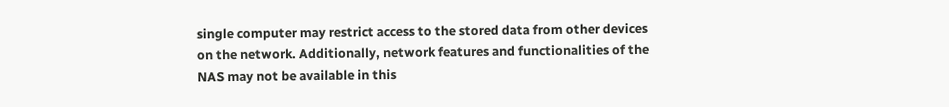single computer may restrict access to the stored data from other devices on the network. Additionally, network features and functionalities of the NAS may not be available in this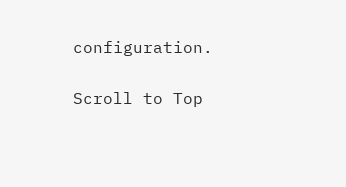configuration.

Scroll to Top